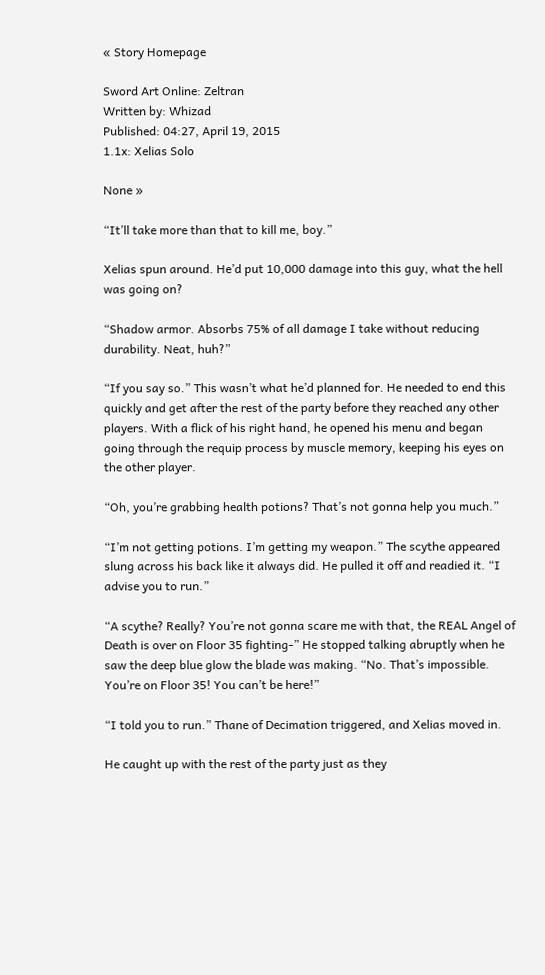« Story Homepage

Sword Art Online: Zeltran
Written by: Whizad
Published: 04:27, April 19, 2015
1.1x: Xelias Solo

None »

“It’ll take more than that to kill me, boy.”

Xelias spun around. He’d put 10,000 damage into this guy, what the hell was going on?

“Shadow armor. Absorbs 75% of all damage I take without reducing durability. Neat, huh?”

“If you say so.” This wasn’t what he’d planned for. He needed to end this quickly and get after the rest of the party before they reached any other players. With a flick of his right hand, he opened his menu and began going through the requip process by muscle memory, keeping his eyes on the other player.

“Oh, you’re grabbing health potions? That’s not gonna help you much.”

“I’m not getting potions. I’m getting my weapon.” The scythe appeared slung across his back like it always did. He pulled it off and readied it. “I advise you to run.”

“A scythe? Really? You’re not gonna scare me with that, the REAL Angel of Death is over on Floor 35 fighting-” He stopped talking abruptly when he saw the deep blue glow the blade was making. “No. That’s impossible. You’re on Floor 35! You can’t be here!”

“I told you to run.” Thane of Decimation triggered, and Xelias moved in.

He caught up with the rest of the party just as they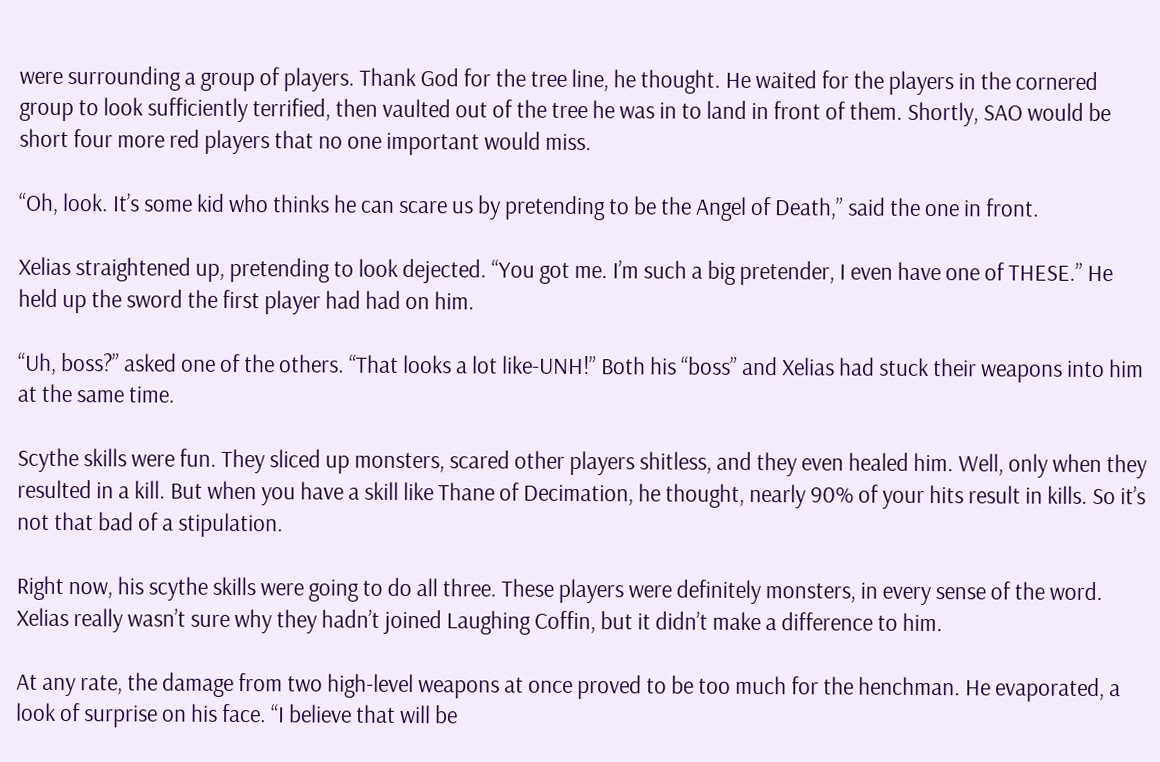were surrounding a group of players. Thank God for the tree line, he thought. He waited for the players in the cornered group to look sufficiently terrified, then vaulted out of the tree he was in to land in front of them. Shortly, SAO would be short four more red players that no one important would miss.

“Oh, look. It’s some kid who thinks he can scare us by pretending to be the Angel of Death,” said the one in front.

Xelias straightened up, pretending to look dejected. “You got me. I’m such a big pretender, I even have one of THESE.” He held up the sword the first player had had on him.

“Uh, boss?” asked one of the others. “That looks a lot like-UNH!” Both his “boss” and Xelias had stuck their weapons into him at the same time.

Scythe skills were fun. They sliced up monsters, scared other players shitless, and they even healed him. Well, only when they resulted in a kill. But when you have a skill like Thane of Decimation, he thought, nearly 90% of your hits result in kills. So it’s not that bad of a stipulation.

Right now, his scythe skills were going to do all three. These players were definitely monsters, in every sense of the word. Xelias really wasn’t sure why they hadn’t joined Laughing Coffin, but it didn’t make a difference to him.

At any rate, the damage from two high-level weapons at once proved to be too much for the henchman. He evaporated, a look of surprise on his face. “I believe that will be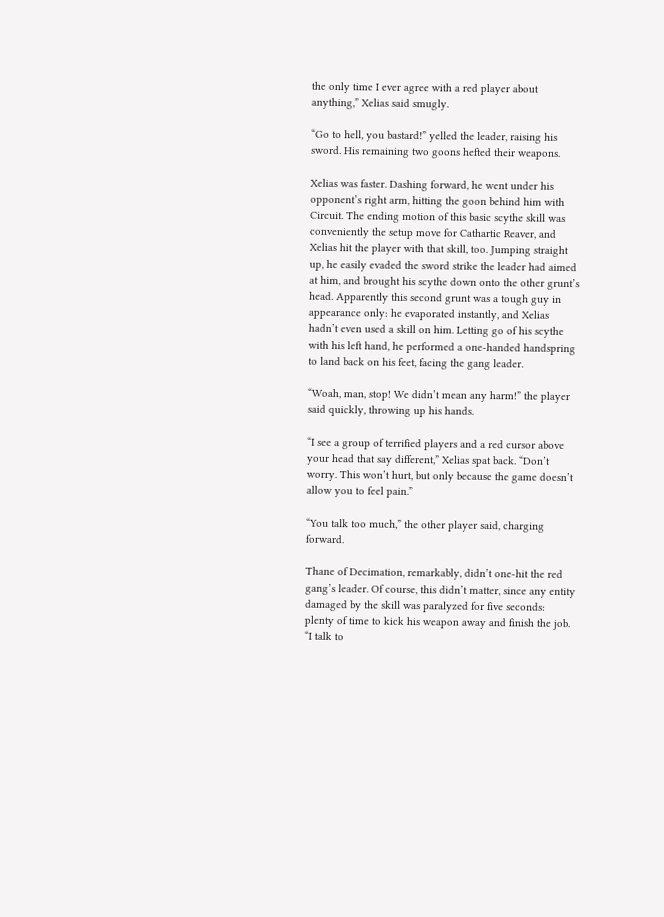the only time I ever agree with a red player about anything,” Xelias said smugly.

“Go to hell, you bastard!” yelled the leader, raising his sword. His remaining two goons hefted their weapons.

Xelias was faster. Dashing forward, he went under his opponent’s right arm, hitting the goon behind him with Circuit. The ending motion of this basic scythe skill was conveniently the setup move for Cathartic Reaver, and Xelias hit the player with that skill, too. Jumping straight up, he easily evaded the sword strike the leader had aimed at him, and brought his scythe down onto the other grunt’s head. Apparently this second grunt was a tough guy in appearance only: he evaporated instantly, and Xelias hadn’t even used a skill on him. Letting go of his scythe with his left hand, he performed a one-handed handspring to land back on his feet, facing the gang leader.

“Woah, man, stop! We didn’t mean any harm!” the player said quickly, throwing up his hands.

“I see a group of terrified players and a red cursor above your head that say different,” Xelias spat back. “Don’t worry. This won’t hurt, but only because the game doesn’t allow you to feel pain.”

“You talk too much,” the other player said, charging forward.

Thane of Decimation, remarkably, didn’t one-hit the red gang’s leader. Of course, this didn’t matter, since any entity damaged by the skill was paralyzed for five seconds: plenty of time to kick his weapon away and finish the job. “I talk to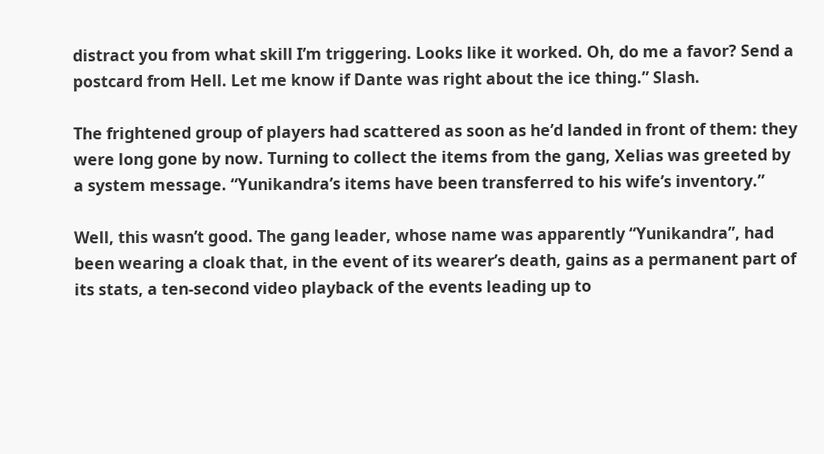distract you from what skill I’m triggering. Looks like it worked. Oh, do me a favor? Send a postcard from Hell. Let me know if Dante was right about the ice thing.” Slash.

The frightened group of players had scattered as soon as he’d landed in front of them: they were long gone by now. Turning to collect the items from the gang, Xelias was greeted by a system message. “Yunikandra’s items have been transferred to his wife’s inventory.”

Well, this wasn’t good. The gang leader, whose name was apparently “Yunikandra”, had been wearing a cloak that, in the event of its wearer’s death, gains as a permanent part of its stats, a ten-second video playback of the events leading up to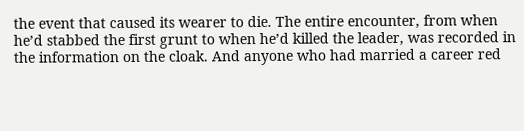the event that caused its wearer to die. The entire encounter, from when he’d stabbed the first grunt to when he’d killed the leader, was recorded in the information on the cloak. And anyone who had married a career red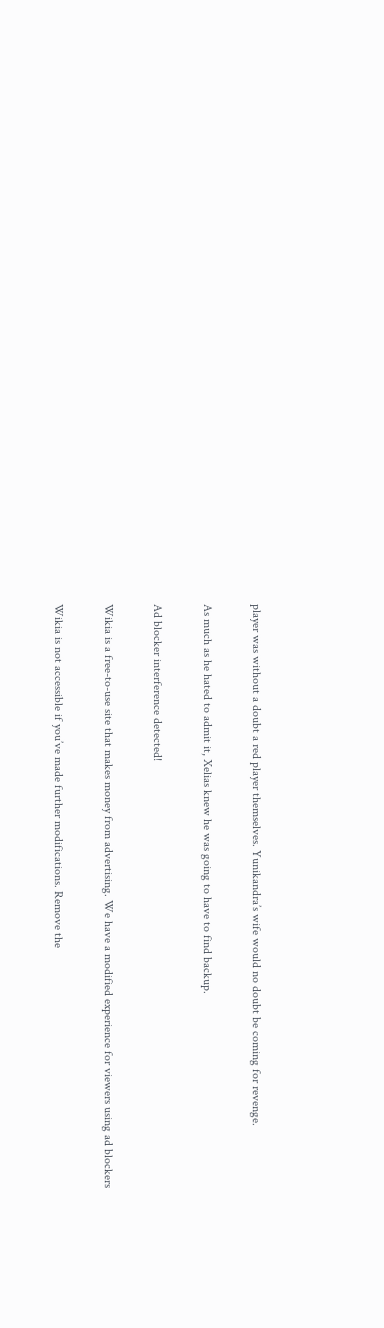player was without a doubt a red player themselves. Yunikandra’s wife would no doubt be coming for revenge.

As much as he hated to admit it, Xelias knew he was going to have to find backup.

Ad blocker interference detected!

Wikia is a free-to-use site that makes money from advertising. We have a modified experience for viewers using ad blockers

Wikia is not accessible if you’ve made further modifications. Remove the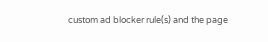custom ad blocker rule(s) and the page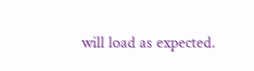will load as expected.